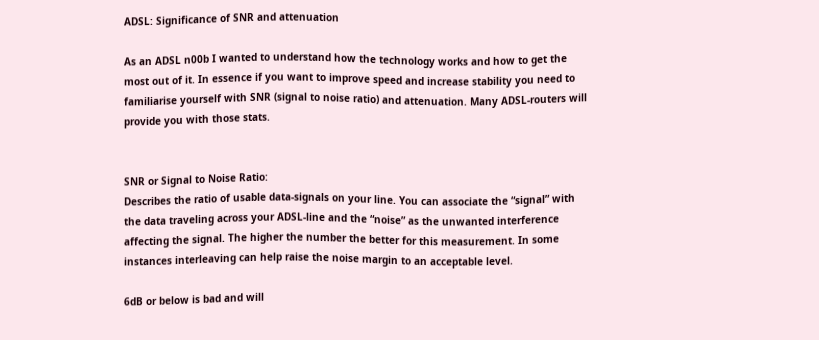ADSL: Significance of SNR and attenuation

As an ADSL n00b I wanted to understand how the technology works and how to get the most out of it. In essence if you want to improve speed and increase stability you need to familiarise yourself with SNR (signal to noise ratio) and attenuation. Many ADSL-routers will provide you with those stats.


SNR or Signal to Noise Ratio:
Describes the ratio of usable data-signals on your line. You can associate the “signal” with the data traveling across your ADSL-line and the “noise” as the unwanted interference affecting the signal. The higher the number the better for this measurement. In some instances interleaving can help raise the noise margin to an acceptable level.

6dB or below is bad and will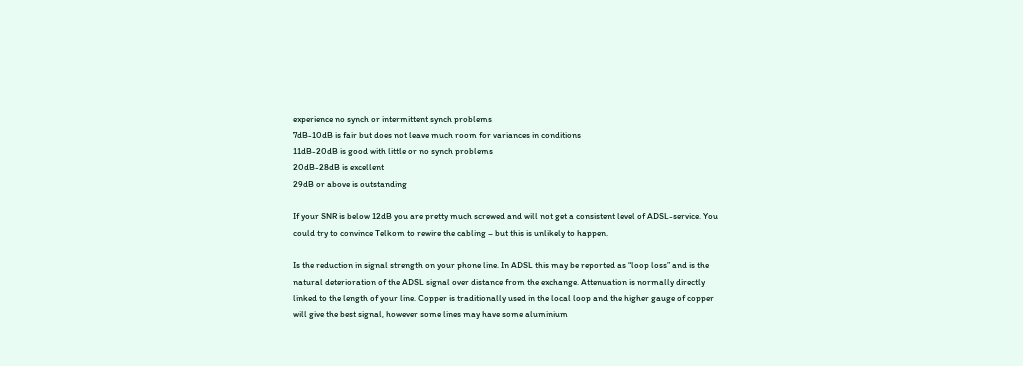experience no synch or intermittent synch problems
7dB-10dB is fair but does not leave much room for variances in conditions
11dB-20dB is good with little or no synch problems
20dB-28dB is excellent
29dB or above is outstanding

If your SNR is below 12dB you are pretty much screwed and will not get a consistent level of ADSL-service. You could try to convince Telkom to rewire the cabling – but this is unlikely to happen.

Is the reduction in signal strength on your phone line. In ADSL this may be reported as “loop loss” and is the natural deterioration of the ADSL signal over distance from the exchange. Attenuation is normally directly linked to the length of your line. Copper is traditionally used in the local loop and the higher gauge of copper will give the best signal, however some lines may have some aluminium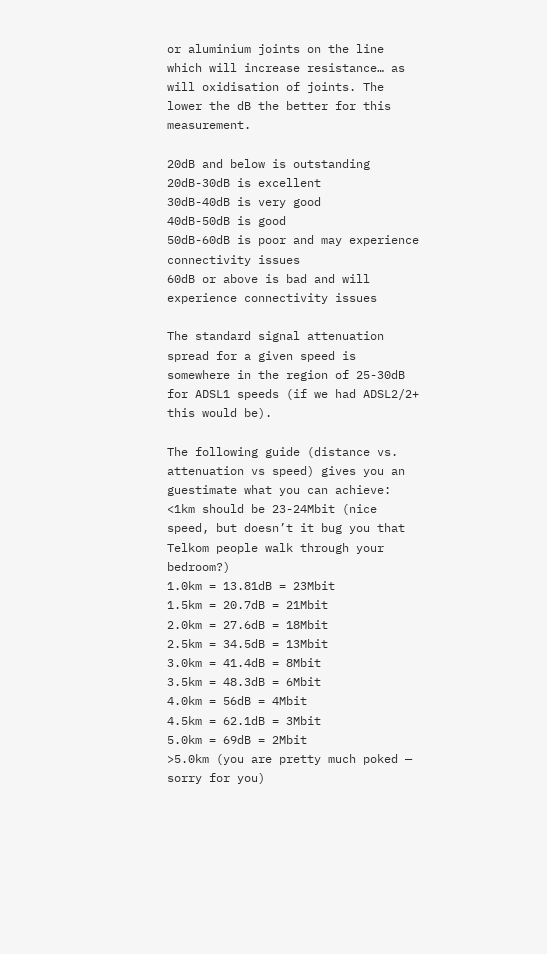or aluminium joints on the line which will increase resistance… as will oxidisation of joints. The lower the dB the better for this measurement.

20dB and below is outstanding
20dB-30dB is excellent
30dB-40dB is very good
40dB-50dB is good
50dB-60dB is poor and may experience connectivity issues
60dB or above is bad and will experience connectivity issues

The standard signal attenuation spread for a given speed is somewhere in the region of 25-30dB for ADSL1 speeds (if we had ADSL2/2+ this would be).

The following guide (distance vs. attenuation vs speed) gives you an guestimate what you can achieve:
<1km should be 23-24Mbit (nice speed, but doesn’t it bug you that Telkom people walk through your bedroom?)
1.0km = 13.81dB = 23Mbit
1.5km = 20.7dB = 21Mbit
2.0km = 27.6dB = 18Mbit
2.5km = 34.5dB = 13Mbit
3.0km = 41.4dB = 8Mbit
3.5km = 48.3dB = 6Mbit
4.0km = 56dB = 4Mbit
4.5km = 62.1dB = 3Mbit
5.0km = 69dB = 2Mbit
>5.0km (you are pretty much poked — sorry for you)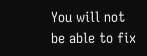You will not be able to fix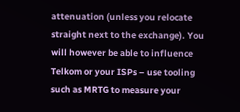attenuation (unless you relocate straight next to the exchange). You will however be able to influence Telkom or your ISPs – use tooling such as MRTG to measure your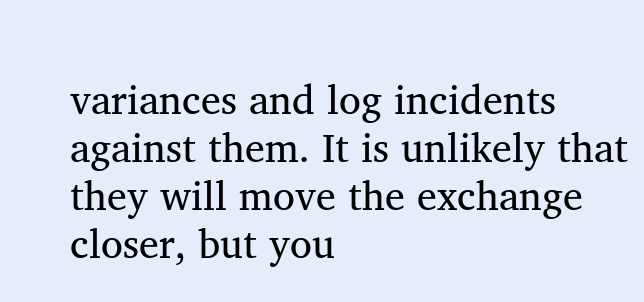variances and log incidents against them. It is unlikely that they will move the exchange closer, but you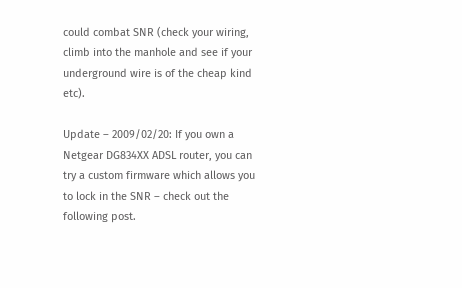could combat SNR (check your wiring, climb into the manhole and see if your underground wire is of the cheap kind etc).

Update – 2009/02/20: If you own a Netgear DG834XX ADSL router, you can try a custom firmware which allows you to lock in the SNR – check out the following post.